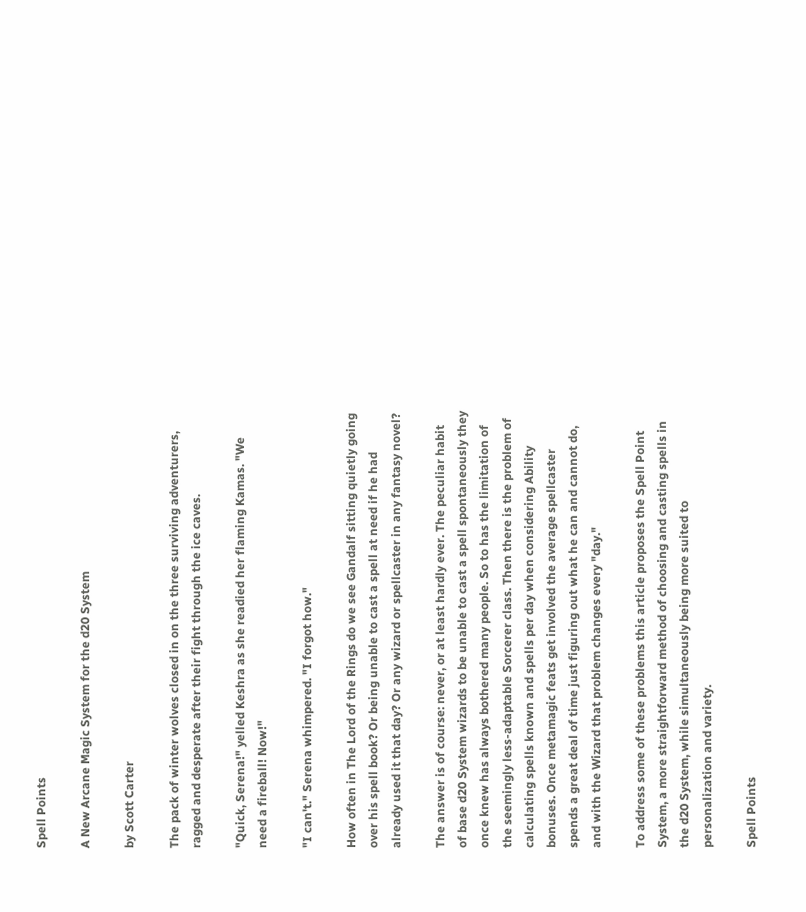Spell Points

A New Arcane Magic System for the d20 System

by Scott Carter

The pack of winter wolves closed in on the three surviving adventurers, ragged and desperate after their fight through the ice caves.

"Quick, Serena!" yelled Keshra as she readied her flaming Kamas. "We need a fireball! Now!"

"I can't." Serena whimpered. "I forgot how."

How often in The Lord of the Rings do we see Gandalf sitting quietly going over his spell book? Or being unable to cast a spell at need if he had already used it that day? Or any wizard or spellcaster in any fantasy novel?

The answer is of course: never, or at least hardly ever. The peculiar habit of base d20 System wizards to be unable to cast a spell spontaneously they once knew has always bothered many people. So to has the limitation of the seemingly less-adaptable Sorcerer class. Then there is the problem of calculating spells known and spells per day when considering Ability bonuses. Once metamagic feats get involved the average spellcaster spends a great deal of time just figuring out what he can and cannot do, and with the Wizard that problem changes every "day."

To address some of these problems this article proposes the Spell Point System, a more straightforward method of choosing and casting spells in the d20 System, while simultaneously being more suited to personalization and variety.

Spell Points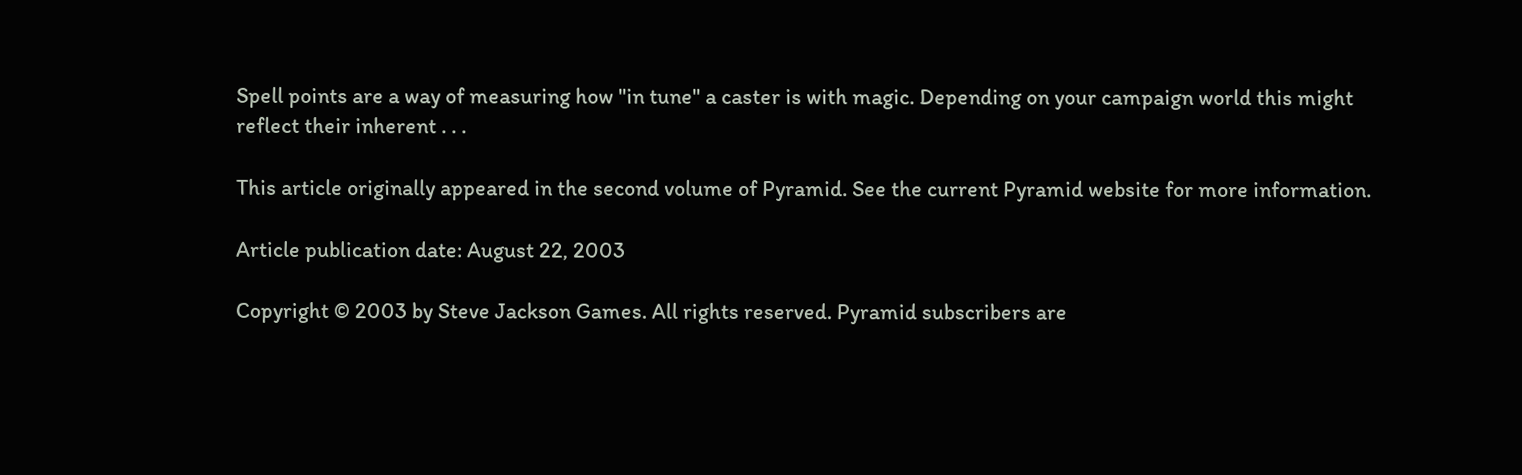Spell points are a way of measuring how "in tune" a caster is with magic. Depending on your campaign world this might reflect their inherent . . .

This article originally appeared in the second volume of Pyramid. See the current Pyramid website for more information.

Article publication date: August 22, 2003

Copyright © 2003 by Steve Jackson Games. All rights reserved. Pyramid subscribers are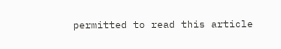permitted to read this article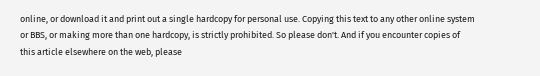online, or download it and print out a single hardcopy for personal use. Copying this text to any other online system or BBS, or making more than one hardcopy, is strictly prohibited. So please don't. And if you encounter copies of this article elsewhere on the web, please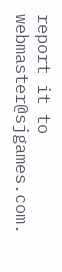report it to webmaster@sjgames.com.